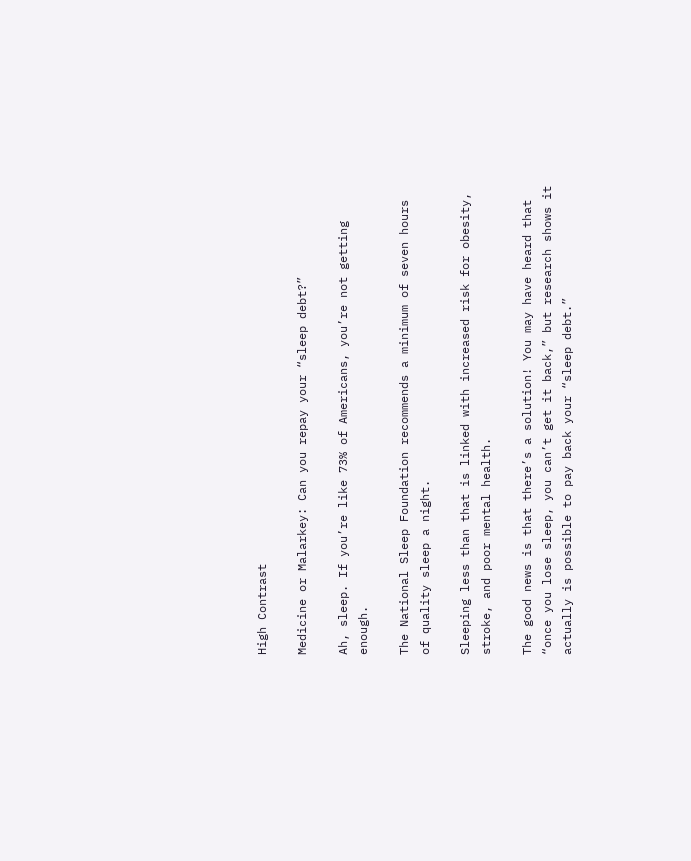High Contrast

Medicine or Malarkey: Can you repay your “sleep debt?”

Ah, sleep. If you’re like 73% of Americans, you’re not getting enough.

The National Sleep Foundation recommends a minimum of seven hours of quality sleep a night.

Sleeping less than that is linked with increased risk for obesity, stroke, and poor mental health.

The good news is that there’s a solution! You may have heard that “once you lose sleep, you can’t get it back,” but research shows it actually is possible to pay back your “sleep debt.”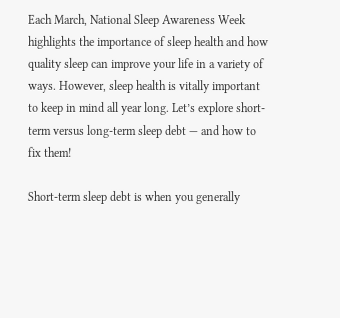Each March, National Sleep Awareness Week  highlights the importance of sleep health and how quality sleep can improve your life in a variety of ways. However, sleep health is vitally important to keep in mind all year long. Let’s explore short-term versus long-term sleep debt — and how to fix them!

Short-term sleep debt is when you generally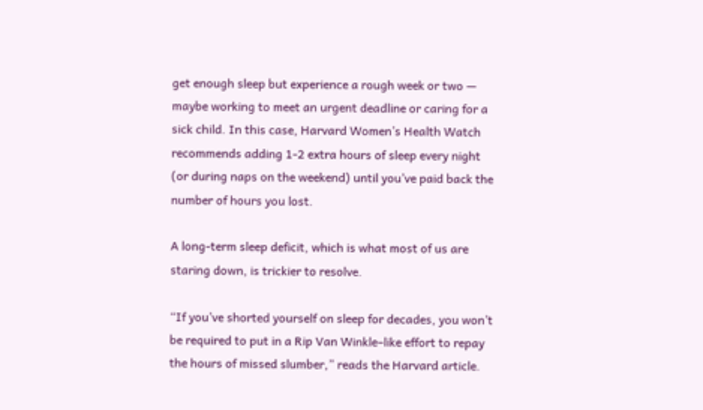get enough sleep but experience a rough week or two — maybe working to meet an urgent deadline or caring for a sick child. In this case, Harvard Women’s Health Watch recommends adding 1-2 extra hours of sleep every night (or during naps on the weekend) until you’ve paid back the number of hours you lost.

A long-term sleep deficit, which is what most of us are staring down, is trickier to resolve.

“If you’ve shorted yourself on sleep for decades, you won’t be required to put in a Rip Van Winkle–like effort to repay the hours of missed slumber,” reads the Harvard article.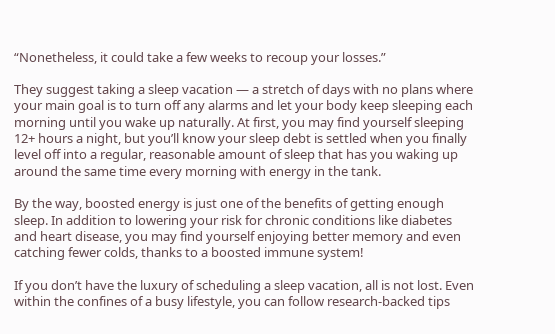“Nonetheless, it could take a few weeks to recoup your losses.”

They suggest taking a sleep vacation — a stretch of days with no plans where your main goal is to turn off any alarms and let your body keep sleeping each morning until you wake up naturally. At first, you may find yourself sleeping 12+ hours a night, but you’ll know your sleep debt is settled when you finally level off into a regular, reasonable amount of sleep that has you waking up around the same time every morning with energy in the tank.

By the way, boosted energy is just one of the benefits of getting enough sleep. In addition to lowering your risk for chronic conditions like diabetes and heart disease, you may find yourself enjoying better memory and even catching fewer colds, thanks to a boosted immune system!

If you don’t have the luxury of scheduling a sleep vacation, all is not lost. Even within the confines of a busy lifestyle, you can follow research-backed tips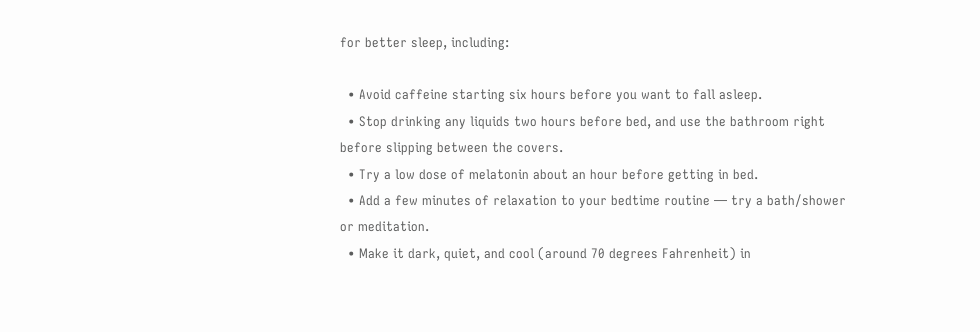for better sleep, including:

  • Avoid caffeine starting six hours before you want to fall asleep.
  • Stop drinking any liquids two hours before bed, and use the bathroom right before slipping between the covers.
  • Try a low dose of melatonin about an hour before getting in bed.
  • Add a few minutes of relaxation to your bedtime routine — try a bath/shower or meditation.
  • Make it dark, quiet, and cool (around 70 degrees Fahrenheit) in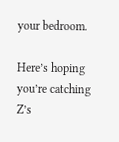your bedroom.

Here’s hoping you’re catching Z’s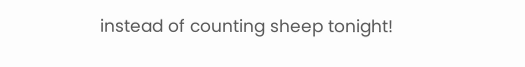instead of counting sheep tonight!